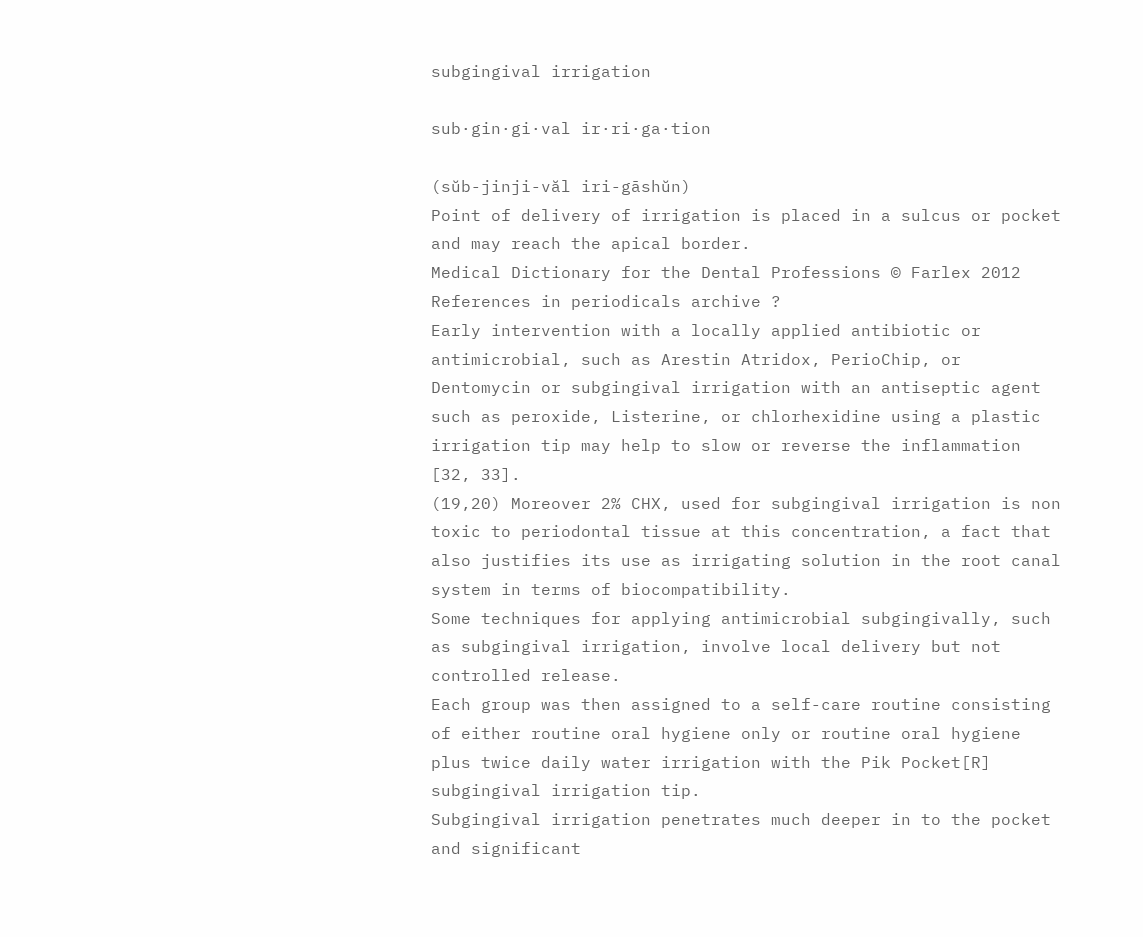subgingival irrigation

sub·gin·gi·val ir·ri·ga·tion

(sŭb-jinji-văl iri-gāshŭn)
Point of delivery of irrigation is placed in a sulcus or pocket and may reach the apical border.
Medical Dictionary for the Dental Professions © Farlex 2012
References in periodicals archive ?
Early intervention with a locally applied antibiotic or antimicrobial, such as Arestin Atridox, PerioChip, or Dentomycin or subgingival irrigation with an antiseptic agent such as peroxide, Listerine, or chlorhexidine using a plastic irrigation tip may help to slow or reverse the inflammation [32, 33].
(19,20) Moreover 2% CHX, used for subgingival irrigation is non toxic to periodontal tissue at this concentration, a fact that also justifies its use as irrigating solution in the root canal system in terms of biocompatibility.
Some techniques for applying antimicrobial subgingivally, such as subgingival irrigation, involve local delivery but not controlled release.
Each group was then assigned to a self-care routine consisting of either routine oral hygiene only or routine oral hygiene plus twice daily water irrigation with the Pik Pocket[R] subgingival irrigation tip.
Subgingival irrigation penetrates much deeper in to the pocket and significant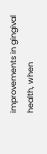improvements in gingival health, when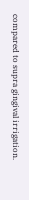compared to supra gingival irrigation.